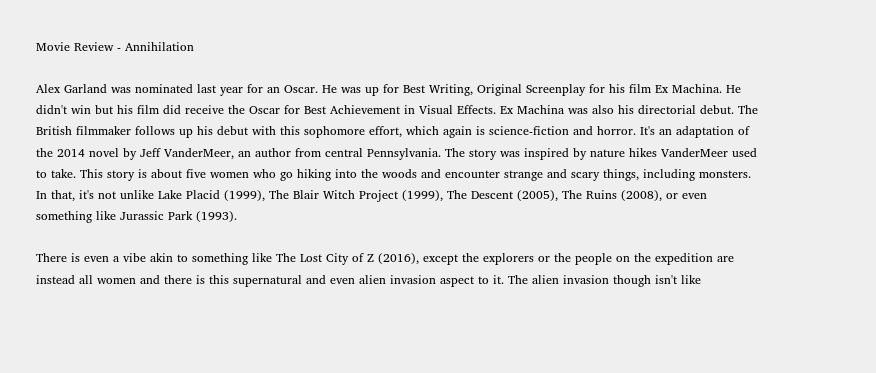Movie Review - Annihilation

Alex Garland was nominated last year for an Oscar. He was up for Best Writing, Original Screenplay for his film Ex Machina. He didn't win but his film did receive the Oscar for Best Achievement in Visual Effects. Ex Machina was also his directorial debut. The British filmmaker follows up his debut with this sophomore effort, which again is science-fiction and horror. It's an adaptation of the 2014 novel by Jeff VanderMeer, an author from central Pennsylvania. The story was inspired by nature hikes VanderMeer used to take. This story is about five women who go hiking into the woods and encounter strange and scary things, including monsters. In that, it's not unlike Lake Placid (1999), The Blair Witch Project (1999), The Descent (2005), The Ruins (2008), or even something like Jurassic Park (1993).

There is even a vibe akin to something like The Lost City of Z (2016), except the explorers or the people on the expedition are instead all women and there is this supernatural and even alien invasion aspect to it. The alien invasion though isn't like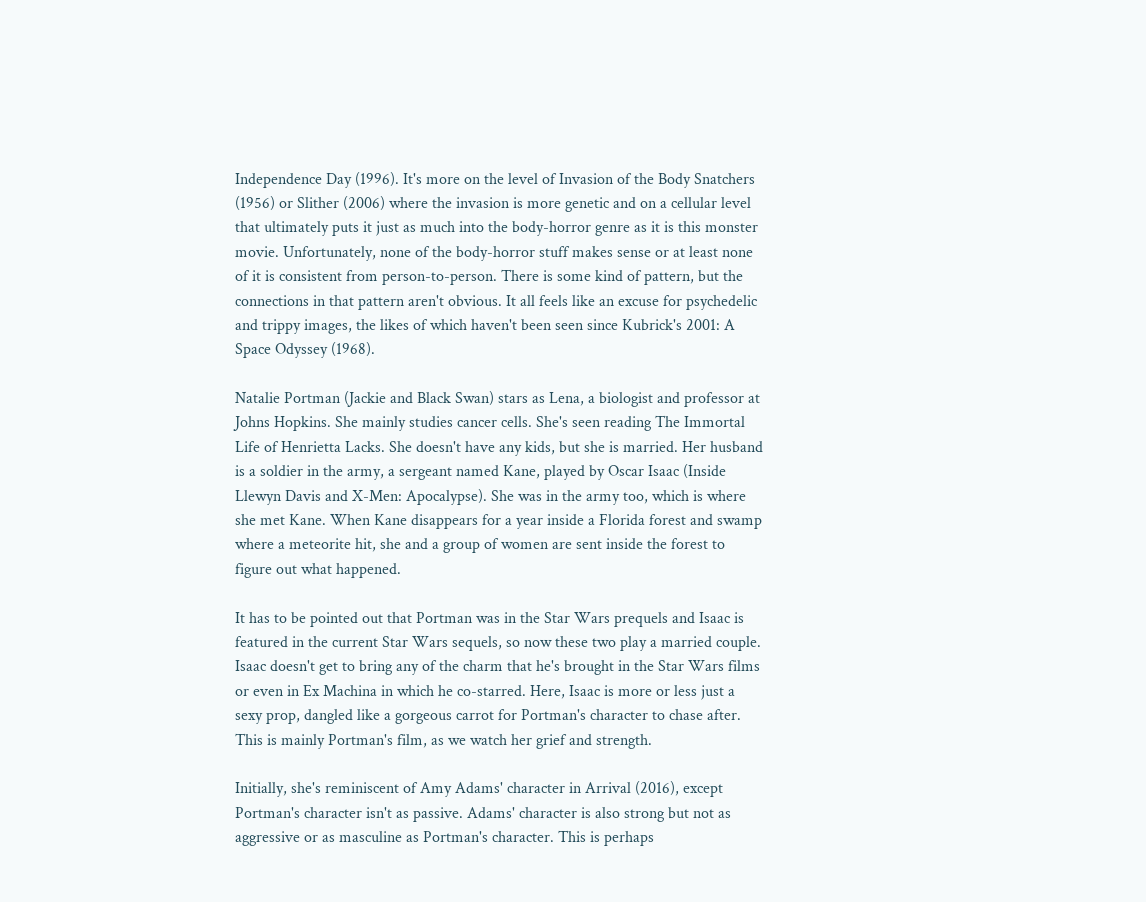Independence Day (1996). It's more on the level of Invasion of the Body Snatchers (1956) or Slither (2006) where the invasion is more genetic and on a cellular level that ultimately puts it just as much into the body-horror genre as it is this monster movie. Unfortunately, none of the body-horror stuff makes sense or at least none of it is consistent from person-to-person. There is some kind of pattern, but the connections in that pattern aren't obvious. It all feels like an excuse for psychedelic and trippy images, the likes of which haven't been seen since Kubrick's 2001: A Space Odyssey (1968).

Natalie Portman (Jackie and Black Swan) stars as Lena, a biologist and professor at Johns Hopkins. She mainly studies cancer cells. She's seen reading The Immortal Life of Henrietta Lacks. She doesn't have any kids, but she is married. Her husband is a soldier in the army, a sergeant named Kane, played by Oscar Isaac (Inside Llewyn Davis and X-Men: Apocalypse). She was in the army too, which is where she met Kane. When Kane disappears for a year inside a Florida forest and swamp where a meteorite hit, she and a group of women are sent inside the forest to figure out what happened.

It has to be pointed out that Portman was in the Star Wars prequels and Isaac is featured in the current Star Wars sequels, so now these two play a married couple. Isaac doesn't get to bring any of the charm that he's brought in the Star Wars films or even in Ex Machina in which he co-starred. Here, Isaac is more or less just a sexy prop, dangled like a gorgeous carrot for Portman's character to chase after. This is mainly Portman's film, as we watch her grief and strength.

Initially, she's reminiscent of Amy Adams' character in Arrival (2016), except Portman's character isn't as passive. Adams' character is also strong but not as aggressive or as masculine as Portman's character. This is perhaps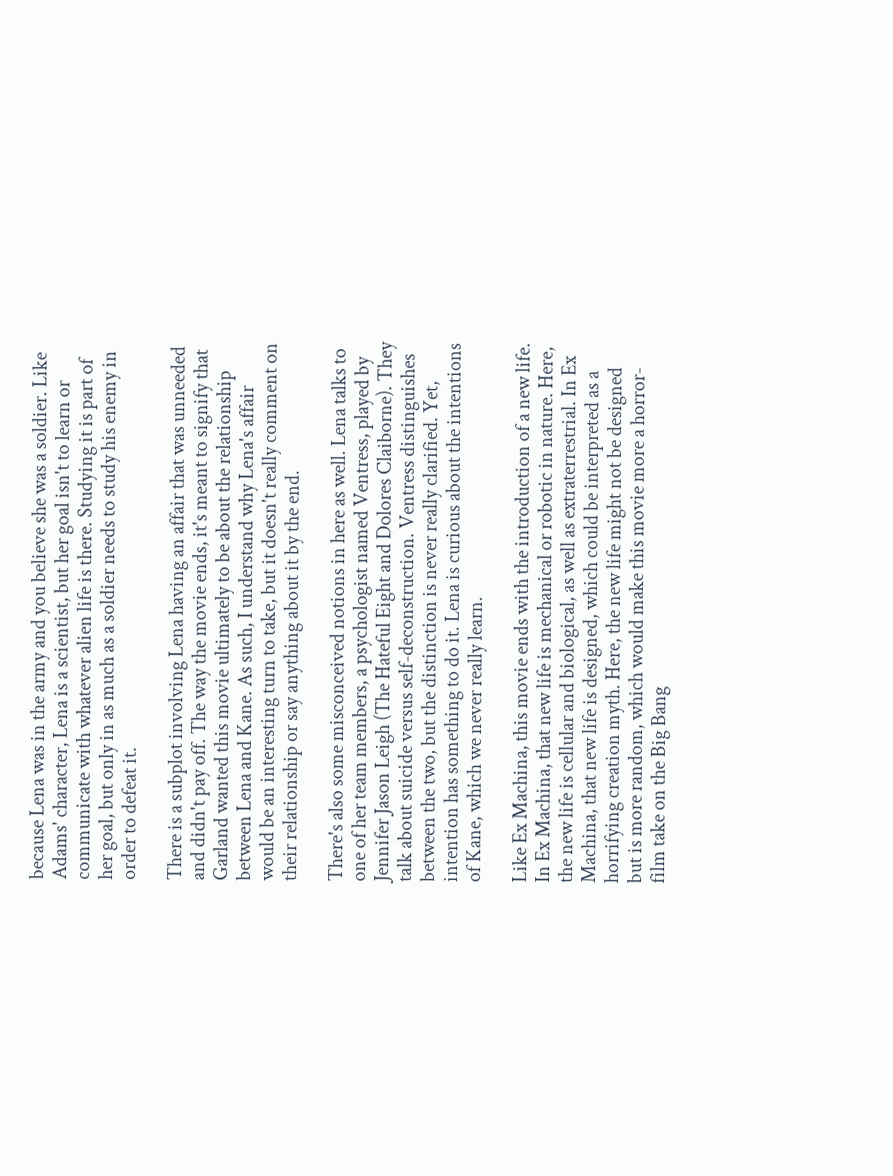because Lena was in the army and you believe she was a soldier. Like Adams' character, Lena is a scientist, but her goal isn't to learn or communicate with whatever alien life is there. Studying it is part of her goal, but only in as much as a soldier needs to study his enemy in order to defeat it.

There is a subplot involving Lena having an affair that was unneeded and didn't pay off. The way the movie ends, it's meant to signify that Garland wanted this movie ultimately to be about the relationship between Lena and Kane. As such, I understand why Lena's affair would be an interesting turn to take, but it doesn't really comment on their relationship or say anything about it by the end.

There's also some misconceived notions in here as well. Lena talks to one of her team members, a psychologist named Ventress, played by Jennifer Jason Leigh (The Hateful Eight and Dolores Claiborne). They talk about suicide versus self-deconstruction. Ventress distinguishes between the two, but the distinction is never really clarified. Yet, intention has something to do it. Lena is curious about the intentions of Kane, which we never really learn.

Like Ex Machina, this movie ends with the introduction of a new life. In Ex Machina, that new life is mechanical or robotic in nature. Here, the new life is cellular and biological, as well as extraterrestrial. In Ex Machina, that new life is designed, which could be interpreted as a horrifying creation myth. Here, the new life might not be designed but is more random, which would make this movie more a horror-film take on the Big Bang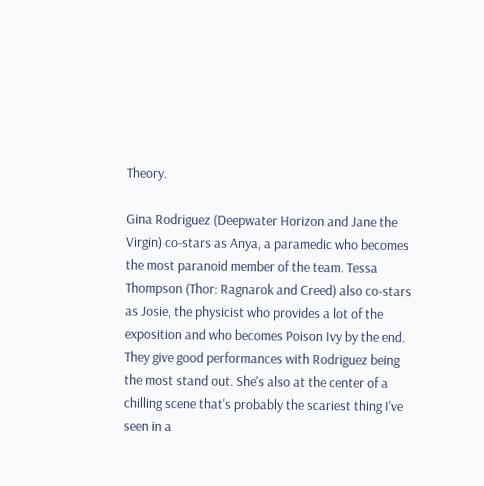Theory.

Gina Rodriguez (Deepwater Horizon and Jane the Virgin) co-stars as Anya, a paramedic who becomes the most paranoid member of the team. Tessa Thompson (Thor: Ragnarok and Creed) also co-stars as Josie, the physicist who provides a lot of the exposition and who becomes Poison Ivy by the end. They give good performances with Rodriguez being the most stand out. She's also at the center of a chilling scene that's probably the scariest thing I've seen in a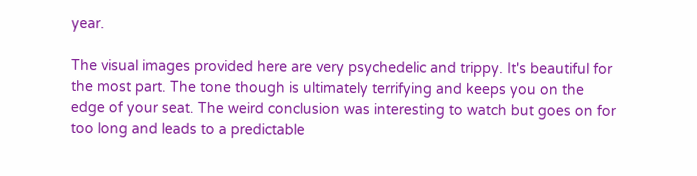year.

The visual images provided here are very psychedelic and trippy. It's beautiful for the most part. The tone though is ultimately terrifying and keeps you on the edge of your seat. The weird conclusion was interesting to watch but goes on for too long and leads to a predictable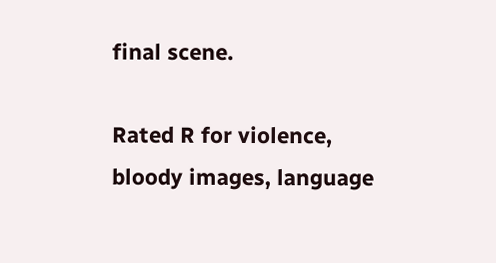final scene.

Rated R for violence, bloody images, language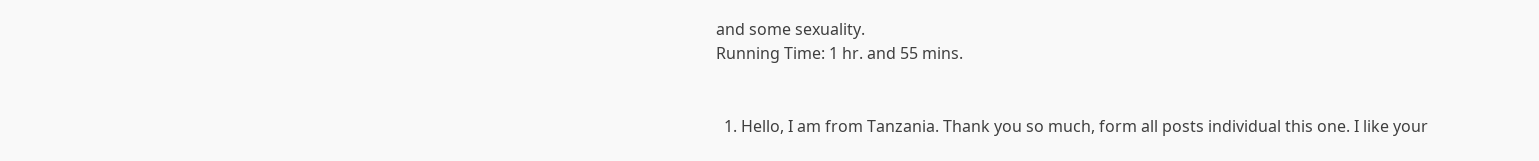and some sexuality.
Running Time: 1 hr. and 55 mins.


  1. Hello, I am from Tanzania. Thank you so much, form all posts individual this one. I like your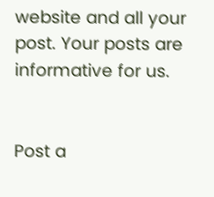website and all your post. Your posts are informative for us.


Post a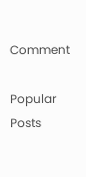Comment

Popular Posts